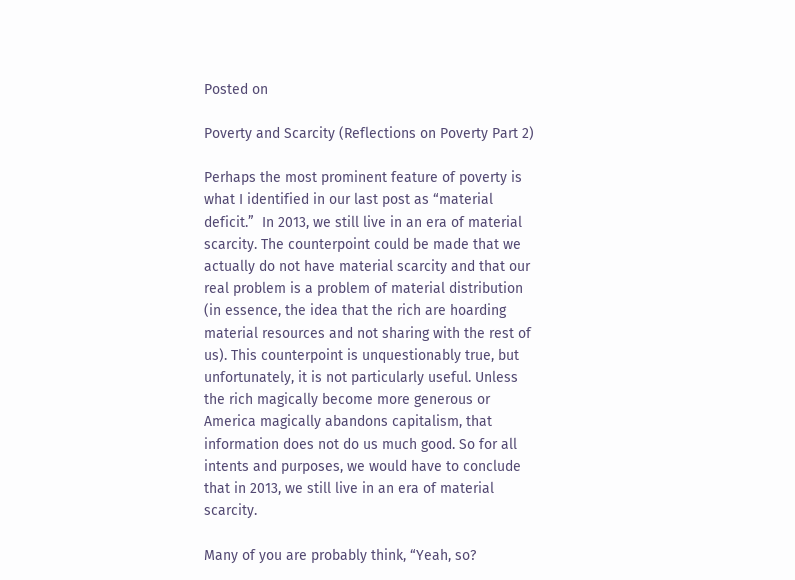Posted on

Poverty and Scarcity (Reflections on Poverty Part 2)

Perhaps the most prominent feature of poverty is what I identified in our last post as “material deficit.”  In 2013, we still live in an era of material scarcity. The counterpoint could be made that we actually do not have material scarcity and that our real problem is a problem of material distribution (in essence, the idea that the rich are hoarding material resources and not sharing with the rest of us). This counterpoint is unquestionably true, but unfortunately, it is not particularly useful. Unless the rich magically become more generous or America magically abandons capitalism, that information does not do us much good. So for all intents and purposes, we would have to conclude that in 2013, we still live in an era of material scarcity.

Many of you are probably think, “Yeah, so?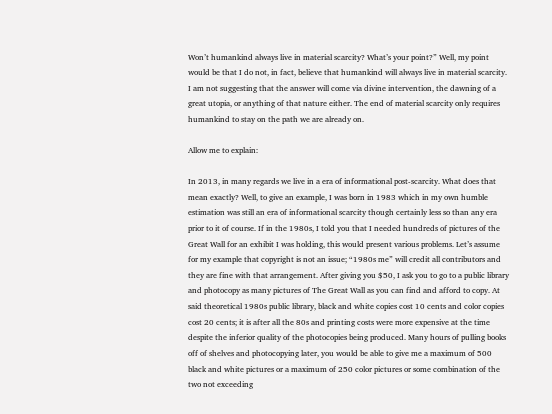Won’t humankind always live in material scarcity? What’s your point?” Well, my point would be that I do not, in fact, believe that humankind will always live in material scarcity. I am not suggesting that the answer will come via divine intervention, the dawning of a great utopia, or anything of that nature either. The end of material scarcity only requires humankind to stay on the path we are already on.

Allow me to explain:

In 2013, in many regards we live in a era of informational post-scarcity. What does that mean exactly? Well, to give an example, I was born in 1983 which in my own humble estimation was still an era of informational scarcity though certainly less so than any era prior to it of course. If in the 1980s, I told you that I needed hundreds of pictures of the Great Wall for an exhibit I was holding, this would present various problems. Let’s assume for my example that copyright is not an issue; “1980s me” will credit all contributors and they are fine with that arrangement. After giving you $50, I ask you to go to a public library and photocopy as many pictures of The Great Wall as you can find and afford to copy. At said theoretical 1980s public library, black and white copies cost 10 cents and color copies cost 20 cents; it is after all the 80s and printing costs were more expensive at the time despite the inferior quality of the photocopies being produced. Many hours of pulling books off of shelves and photocopying later, you would be able to give me a maximum of 500 black and white pictures or a maximum of 250 color pictures or some combination of the two not exceeding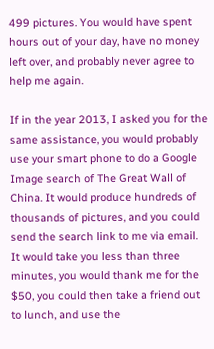499 pictures. You would have spent hours out of your day, have no money left over, and probably never agree to help me again.

If in the year 2013, I asked you for the same assistance, you would probably use your smart phone to do a Google Image search of The Great Wall of China. It would produce hundreds of thousands of pictures, and you could send the search link to me via email. It would take you less than three minutes, you would thank me for the $50, you could then take a friend out to lunch, and use the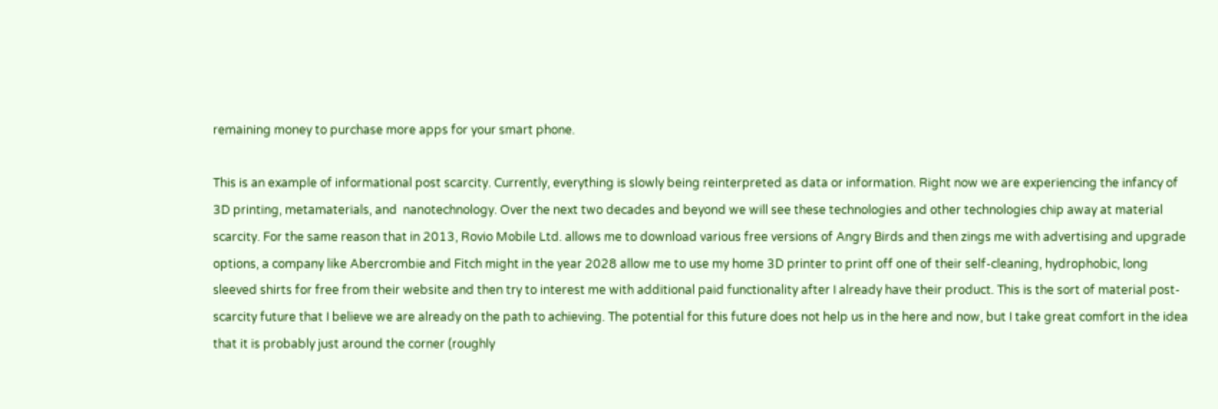remaining money to purchase more apps for your smart phone.

This is an example of informational post scarcity. Currently, everything is slowly being reinterpreted as data or information. Right now we are experiencing the infancy of 3D printing, metamaterials, and  nanotechnology. Over the next two decades and beyond we will see these technologies and other technologies chip away at material scarcity. For the same reason that in 2013, Rovio Mobile Ltd. allows me to download various free versions of Angry Birds and then zings me with advertising and upgrade options, a company like Abercrombie and Fitch might in the year 2028 allow me to use my home 3D printer to print off one of their self-cleaning, hydrophobic, long sleeved shirts for free from their website and then try to interest me with additional paid functionality after I already have their product. This is the sort of material post-scarcity future that I believe we are already on the path to achieving. The potential for this future does not help us in the here and now, but I take great comfort in the idea that it is probably just around the corner (roughly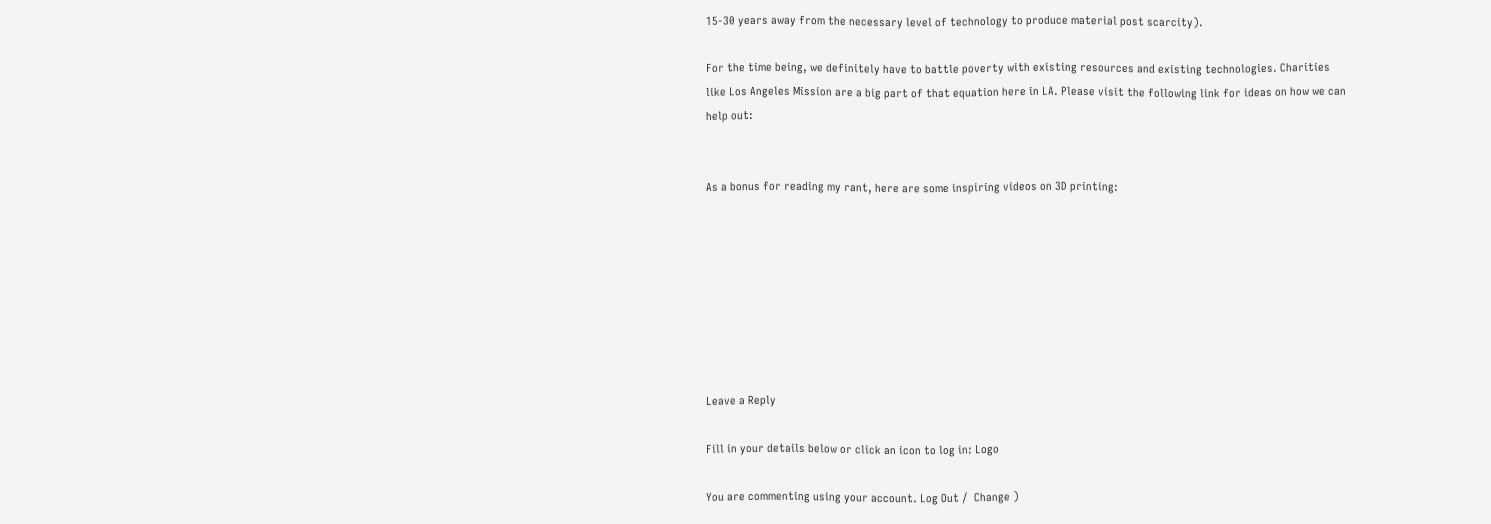15-30 years away from the necessary level of technology to produce material post scarcity).

For the time being, we definitely have to battle poverty with existing resources and existing technologies. Charities like Los Angeles Mission are a big part of that equation here in LA. Please visit the following link for ideas on how we can help out:


As a bonus for reading my rant, here are some inspiring videos on 3D printing:








Leave a Reply

Fill in your details below or click an icon to log in: Logo

You are commenting using your account. Log Out /  Change )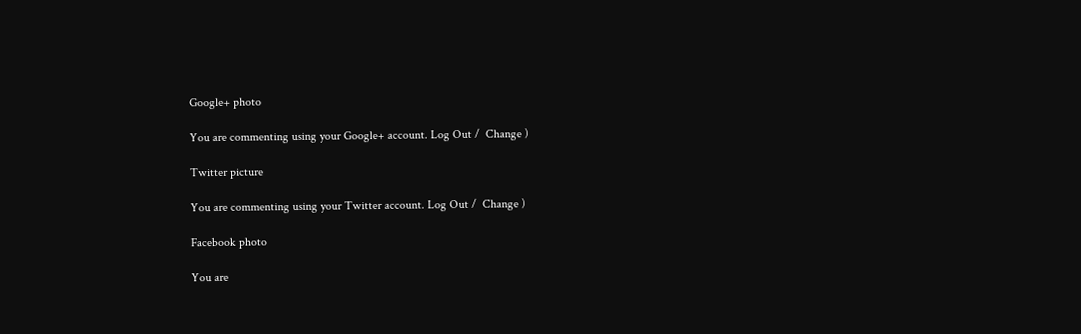Google+ photo

You are commenting using your Google+ account. Log Out /  Change )

Twitter picture

You are commenting using your Twitter account. Log Out /  Change )

Facebook photo

You are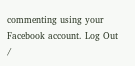commenting using your Facebook account. Log Out /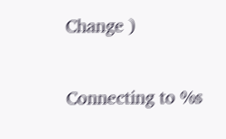Change )

Connecting to %s